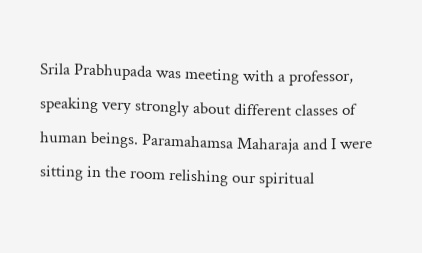Srila Prabhupada was meeting with a professor, speaking very strongly about different classes of human beings. Paramahamsa Maharaja and I were sitting in the room relishing our spiritual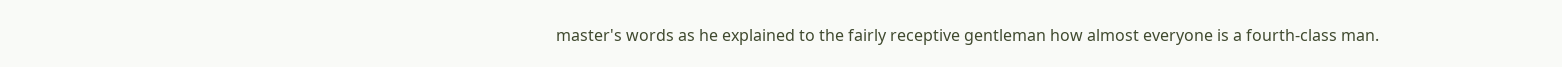master's words as he explained to the fairly receptive gentleman how almost everyone is a fourth-class man.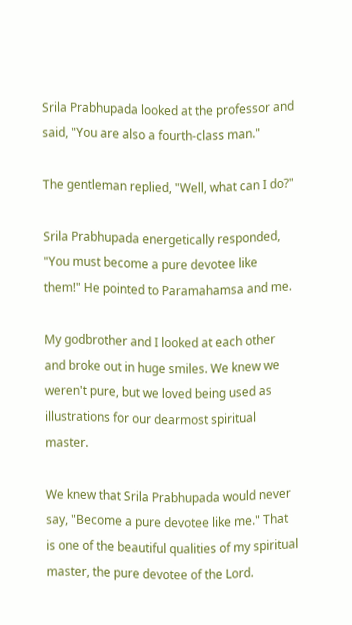Srila Prabhupada looked at the professor and said, "You are also a fourth-class man."

The gentleman replied, "Well, what can I do?"

Srila Prabhupada energetically responded, "You must become a pure devotee like them!" He pointed to Paramahamsa and me.

My godbrother and I looked at each other and broke out in huge smiles. We knew we weren't pure, but we loved being used as illustrations for our dearmost spiritual master.

We knew that Srila Prabhupada would never say, "Become a pure devotee like me." That is one of the beautiful qualities of my spiritual master, the pure devotee of the Lord.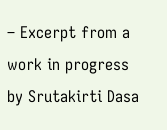– Excerpt from a work in progress by Srutakirti Dasa